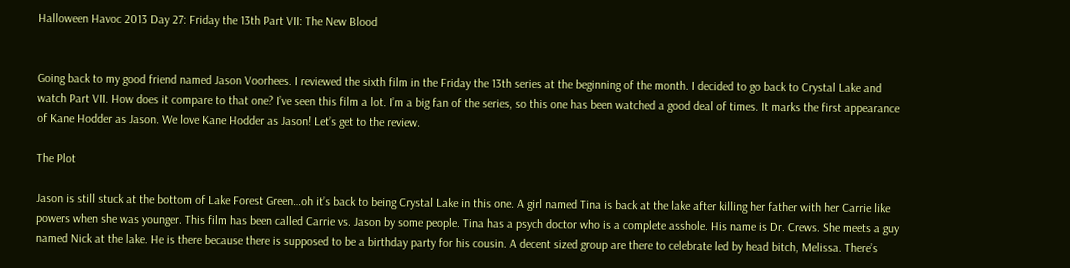Halloween Havoc 2013 Day 27: Friday the 13th Part VII: The New Blood


Going back to my good friend named Jason Voorhees. I reviewed the sixth film in the Friday the 13th series at the beginning of the month. I decided to go back to Crystal Lake and watch Part VII. How does it compare to that one? I’ve seen this film a lot. I’m a big fan of the series, so this one has been watched a good deal of times. It marks the first appearance of Kane Hodder as Jason. We love Kane Hodder as Jason! Let’s get to the review.

The Plot

Jason is still stuck at the bottom of Lake Forest Green…oh it’s back to being Crystal Lake in this one. A girl named Tina is back at the lake after killing her father with her Carrie like powers when she was younger. This film has been called Carrie vs. Jason by some people. Tina has a psych doctor who is a complete asshole. His name is Dr. Crews. She meets a guy named Nick at the lake. He is there because there is supposed to be a birthday party for his cousin. A decent sized group are there to celebrate led by head bitch, Melissa. There’s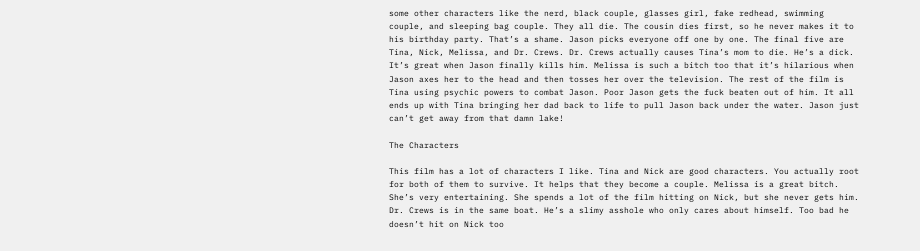some other characters like the nerd, black couple, glasses girl, fake redhead, swimming couple, and sleeping bag couple. They all die. The cousin dies first, so he never makes it to his birthday party. That’s a shame. Jason picks everyone off one by one. The final five are Tina, Nick, Melissa, and Dr. Crews. Dr. Crews actually causes Tina’s mom to die. He’s a dick. It’s great when Jason finally kills him. Melissa is such a bitch too that it’s hilarious when Jason axes her to the head and then tosses her over the television. The rest of the film is Tina using psychic powers to combat Jason. Poor Jason gets the fuck beaten out of him. It all ends up with Tina bringing her dad back to life to pull Jason back under the water. Jason just can’t get away from that damn lake!

The Characters

This film has a lot of characters I like. Tina and Nick are good characters. You actually root for both of them to survive. It helps that they become a couple. Melissa is a great bitch. She’s very entertaining. She spends a lot of the film hitting on Nick, but she never gets him. Dr. Crews is in the same boat. He’s a slimy asshole who only cares about himself. Too bad he doesn’t hit on Nick too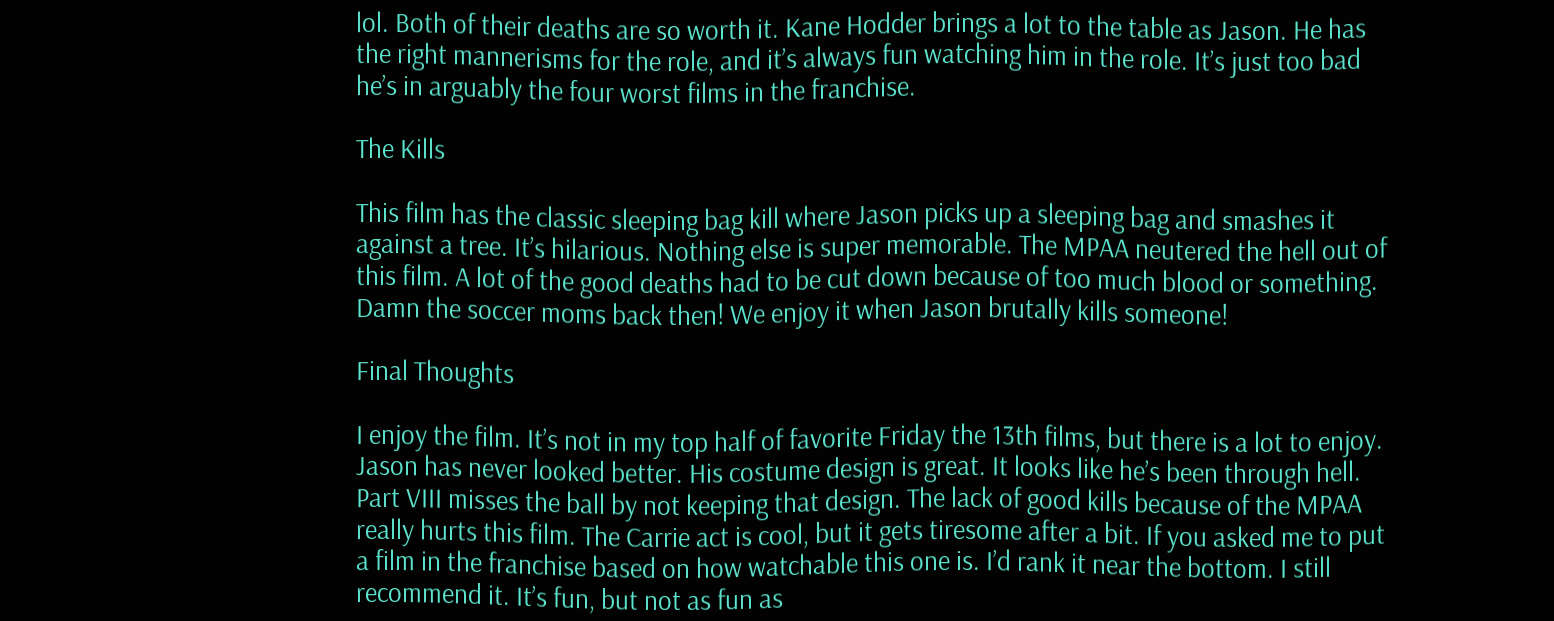lol. Both of their deaths are so worth it. Kane Hodder brings a lot to the table as Jason. He has the right mannerisms for the role, and it’s always fun watching him in the role. It’s just too bad he’s in arguably the four worst films in the franchise.

The Kills

This film has the classic sleeping bag kill where Jason picks up a sleeping bag and smashes it against a tree. It’s hilarious. Nothing else is super memorable. The MPAA neutered the hell out of this film. A lot of the good deaths had to be cut down because of too much blood or something. Damn the soccer moms back then! We enjoy it when Jason brutally kills someone!

Final Thoughts

I enjoy the film. It’s not in my top half of favorite Friday the 13th films, but there is a lot to enjoy. Jason has never looked better. His costume design is great. It looks like he’s been through hell. Part VIII misses the ball by not keeping that design. The lack of good kills because of the MPAA really hurts this film. The Carrie act is cool, but it gets tiresome after a bit. If you asked me to put a film in the franchise based on how watchable this one is. I’d rank it near the bottom. I still recommend it. It’s fun, but not as fun as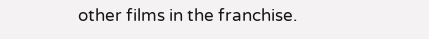other films in the franchise.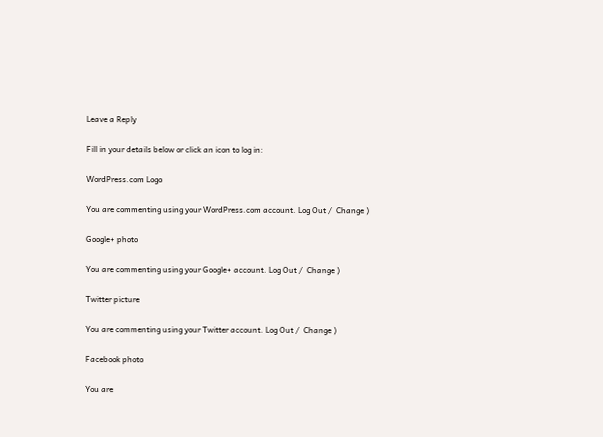Leave a Reply

Fill in your details below or click an icon to log in:

WordPress.com Logo

You are commenting using your WordPress.com account. Log Out /  Change )

Google+ photo

You are commenting using your Google+ account. Log Out /  Change )

Twitter picture

You are commenting using your Twitter account. Log Out /  Change )

Facebook photo

You are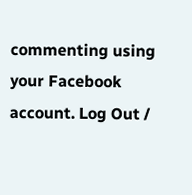commenting using your Facebook account. Log Out /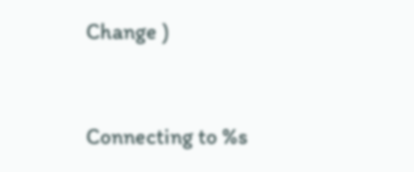Change )


Connecting to %s